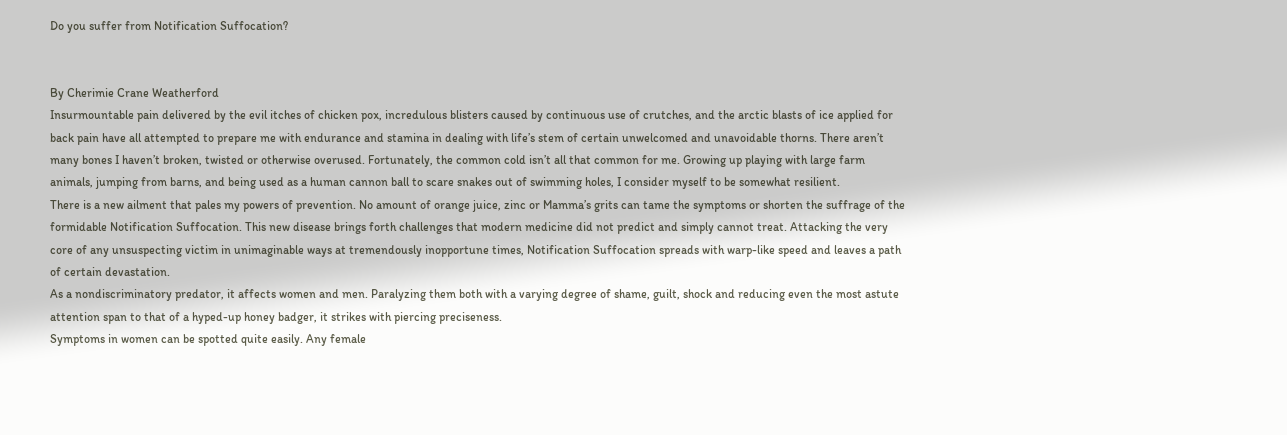Do you suffer from Notification Suffocation?


By Cherimie Crane Weatherford
Insurmountable pain delivered by the evil itches of chicken pox, incredulous blisters caused by continuous use of crutches, and the arctic blasts of ice applied for back pain have all attempted to prepare me with endurance and stamina in dealing with life’s stem of certain unwelcomed and unavoidable thorns. There aren’t many bones I haven’t broken, twisted or otherwise overused. Fortunately, the common cold isn’t all that common for me. Growing up playing with large farm animals, jumping from barns, and being used as a human cannon ball to scare snakes out of swimming holes, I consider myself to be somewhat resilient.
There is a new ailment that pales my powers of prevention. No amount of orange juice, zinc or Mamma’s grits can tame the symptoms or shorten the suffrage of the formidable Notification Suffocation. This new disease brings forth challenges that modern medicine did not predict and simply cannot treat. Attacking the very core of any unsuspecting victim in unimaginable ways at tremendously inopportune times, Notification Suffocation spreads with warp-like speed and leaves a path of certain devastation.
As a nondiscriminatory predator, it affects women and men. Paralyzing them both with a varying degree of shame, guilt, shock and reducing even the most astute attention span to that of a hyped-up honey badger, it strikes with piercing preciseness.
Symptoms in women can be spotted quite easily. Any female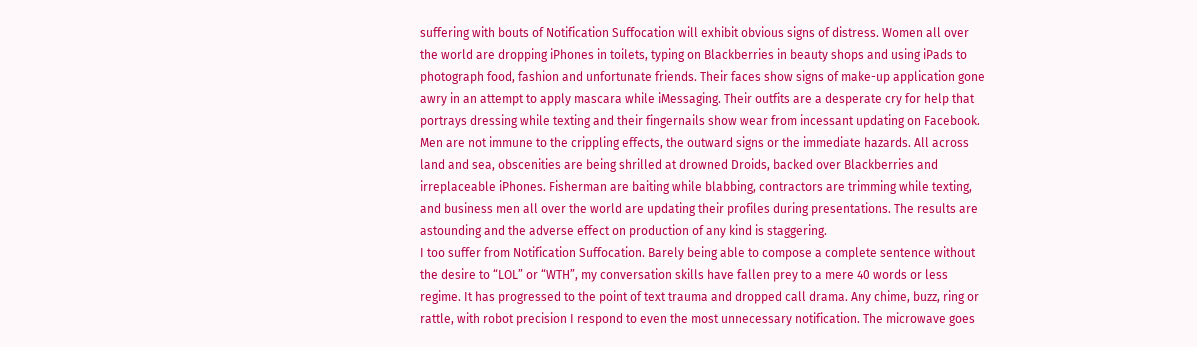suffering with bouts of Notification Suffocation will exhibit obvious signs of distress. Women all over the world are dropping iPhones in toilets, typing on Blackberries in beauty shops and using iPads to photograph food, fashion and unfortunate friends. Their faces show signs of make-up application gone awry in an attempt to apply mascara while iMessaging. Their outfits are a desperate cry for help that portrays dressing while texting and their fingernails show wear from incessant updating on Facebook.
Men are not immune to the crippling effects, the outward signs or the immediate hazards. All across land and sea, obscenities are being shrilled at drowned Droids, backed over Blackberries and irreplaceable iPhones. Fisherman are baiting while blabbing, contractors are trimming while texting, and business men all over the world are updating their profiles during presentations. The results are astounding and the adverse effect on production of any kind is staggering.
I too suffer from Notification Suffocation. Barely being able to compose a complete sentence without the desire to “LOL” or “WTH”, my conversation skills have fallen prey to a mere 40 words or less regime. It has progressed to the point of text trauma and dropped call drama. Any chime, buzz, ring or rattle, with robot precision I respond to even the most unnecessary notification. The microwave goes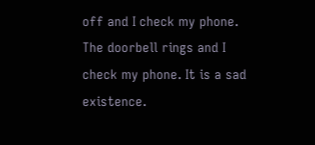off and I check my phone. The doorbell rings and I check my phone. It is a sad existence.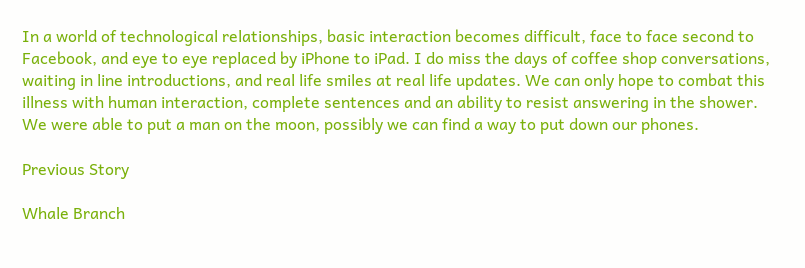In a world of technological relationships, basic interaction becomes difficult, face to face second to Facebook, and eye to eye replaced by iPhone to iPad. I do miss the days of coffee shop conversations, waiting in line introductions, and real life smiles at real life updates. We can only hope to combat this illness with human interaction, complete sentences and an ability to resist answering in the shower.
We were able to put a man on the moon, possibly we can find a way to put down our phones.

Previous Story

Whale Branch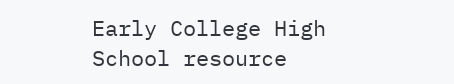Early College High School resource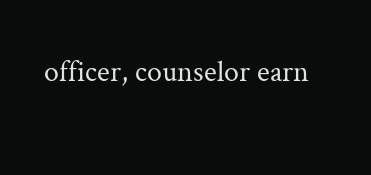officer, counselor earn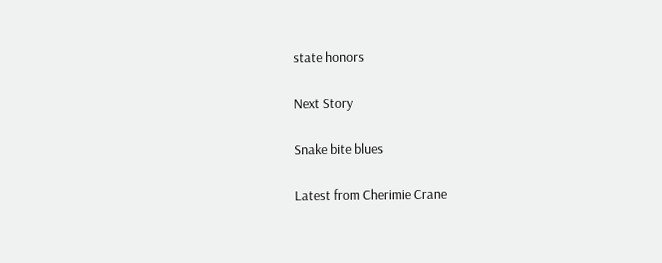state honors

Next Story

Snake bite blues

Latest from Cherimie Crane